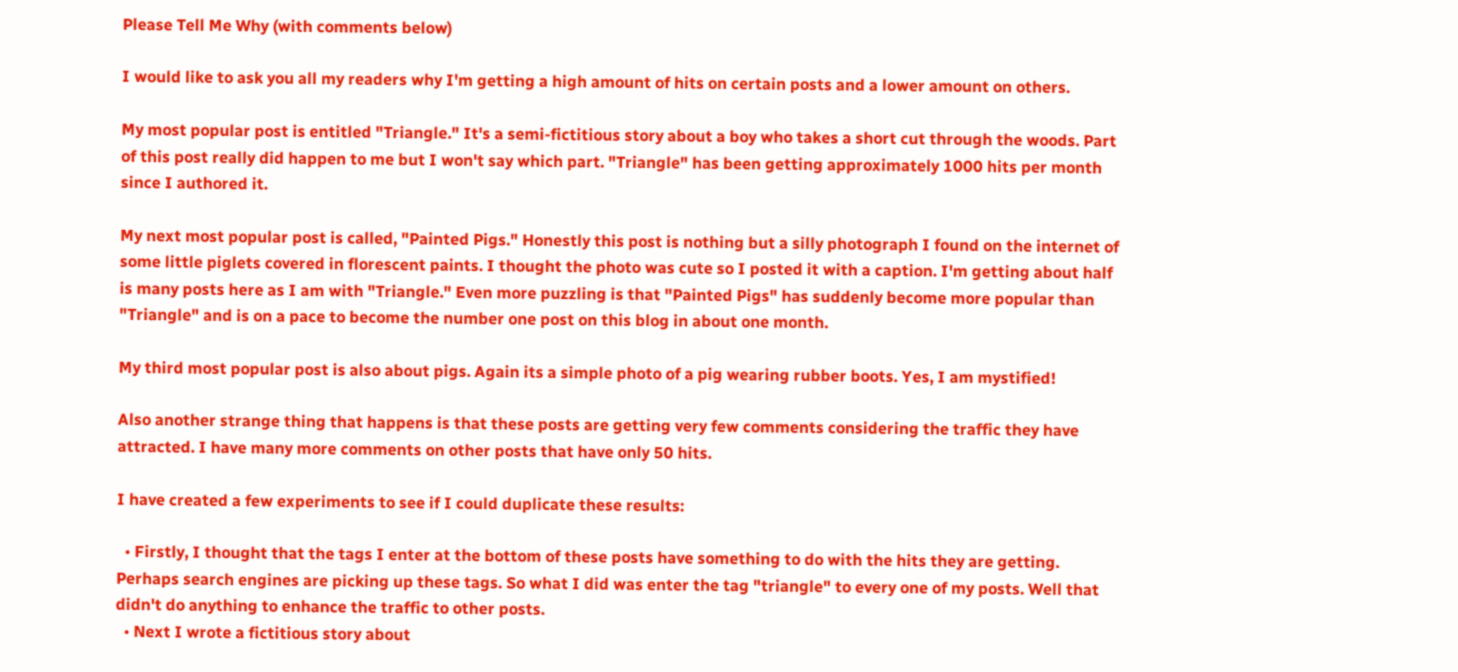Please Tell Me Why (with comments below)

I would like to ask you all my readers why I'm getting a high amount of hits on certain posts and a lower amount on others.

My most popular post is entitled "Triangle." It's a semi-fictitious story about a boy who takes a short cut through the woods. Part of this post really did happen to me but I won't say which part. "Triangle" has been getting approximately 1000 hits per month since I authored it.

My next most popular post is called, "Painted Pigs." Honestly this post is nothing but a silly photograph I found on the internet of some little piglets covered in florescent paints. I thought the photo was cute so I posted it with a caption. I'm getting about half is many posts here as I am with "Triangle." Even more puzzling is that "Painted Pigs" has suddenly become more popular than "Triangle" and is on a pace to become the number one post on this blog in about one month.

My third most popular post is also about pigs. Again its a simple photo of a pig wearing rubber boots. Yes, I am mystified!

Also another strange thing that happens is that these posts are getting very few comments considering the traffic they have attracted. I have many more comments on other posts that have only 50 hits.

I have created a few experiments to see if I could duplicate these results:

  • Firstly, I thought that the tags I enter at the bottom of these posts have something to do with the hits they are getting. Perhaps search engines are picking up these tags. So what I did was enter the tag "triangle" to every one of my posts. Well that didn't do anything to enhance the traffic to other posts.
  • Next I wrote a fictitious story about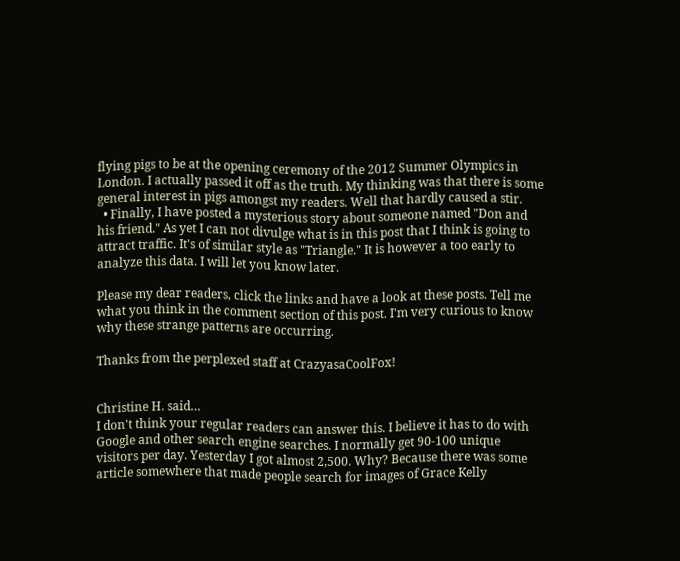flying pigs to be at the opening ceremony of the 2012 Summer Olympics in London. I actually passed it off as the truth. My thinking was that there is some general interest in pigs amongst my readers. Well that hardly caused a stir.
  • Finally, I have posted a mysterious story about someone named "Don and his friend." As yet I can not divulge what is in this post that I think is going to attract traffic. It's of similar style as "Triangle." It is however a too early to analyze this data. I will let you know later.

Please my dear readers, click the links and have a look at these posts. Tell me what you think in the comment section of this post. I'm very curious to know why these strange patterns are occurring.

Thanks from the perplexed staff at CrazyasaCoolFox!


Christine H. said…
I don't think your regular readers can answer this. I believe it has to do with Google and other search engine searches. I normally get 90-100 unique visitors per day. Yesterday I got almost 2,500. Why? Because there was some article somewhere that made people search for images of Grace Kelly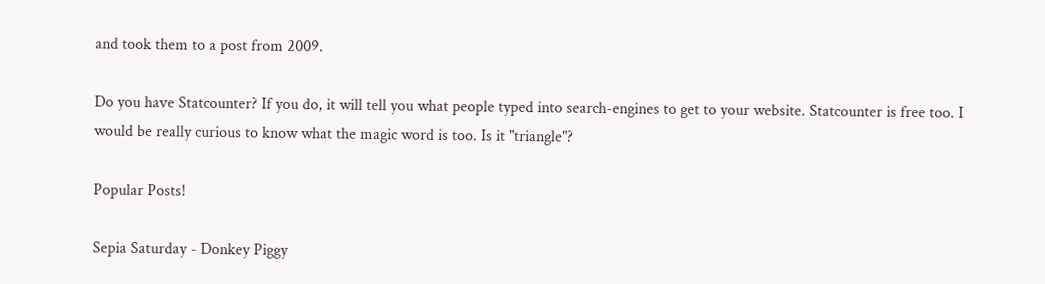and took them to a post from 2009.

Do you have Statcounter? If you do, it will tell you what people typed into search-engines to get to your website. Statcounter is free too. I would be really curious to know what the magic word is too. Is it "triangle"?

Popular Posts!

Sepia Saturday - Donkey Piggy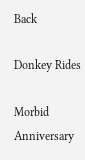Back

Donkey Rides

Morbid Anniversary